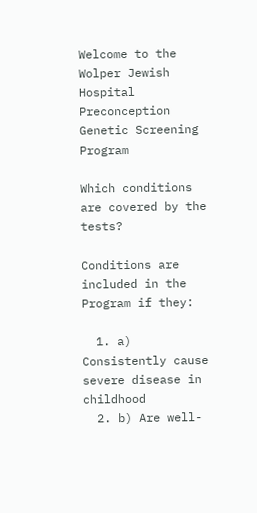Welcome to the Wolper Jewish Hospital Preconception Genetic Screening Program

Which conditions are covered by the tests?

Conditions are included in the Program if they:

  1. a) Consistently cause severe disease in childhood
  2. b) Are well-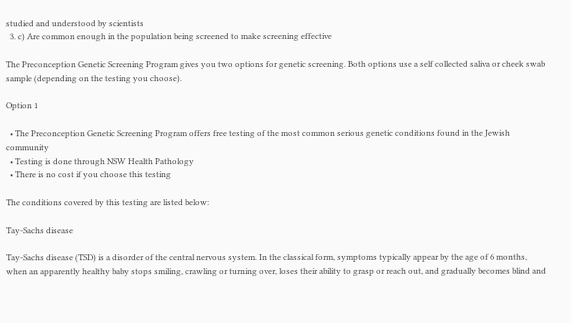studied and understood by scientists
  3. c) Are common enough in the population being screened to make screening effective

The Preconception Genetic Screening Program gives you two options for genetic screening. Both options use a self collected saliva or cheek swab sample (depending on the testing you choose).

Option 1

  • The Preconception Genetic Screening Program offers free testing of the most common serious genetic conditions found in the Jewish community
  • Testing is done through NSW Health Pathology
  • There is no cost if you choose this testing

The conditions covered by this testing are listed below:

Tay-Sachs disease

Tay-Sachs disease (TSD) is a disorder of the central nervous system. In the classical form, symptoms typically appear by the age of 6 months, when an apparently healthy baby stops smiling, crawling or turning over, loses their ability to grasp or reach out, and gradually becomes blind and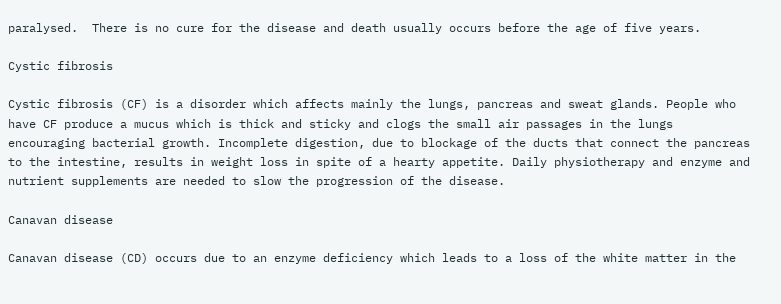paralysed.  There is no cure for the disease and death usually occurs before the age of five years.

Cystic fibrosis

Cystic fibrosis (CF) is a disorder which affects mainly the lungs, pancreas and sweat glands. People who have CF produce a mucus which is thick and sticky and clogs the small air passages in the lungs encouraging bacterial growth. Incomplete digestion, due to blockage of the ducts that connect the pancreas to the intestine, results in weight loss in spite of a hearty appetite. Daily physiotherapy and enzyme and nutrient supplements are needed to slow the progression of the disease.

Canavan disease

Canavan disease (CD) occurs due to an enzyme deficiency which leads to a loss of the white matter in the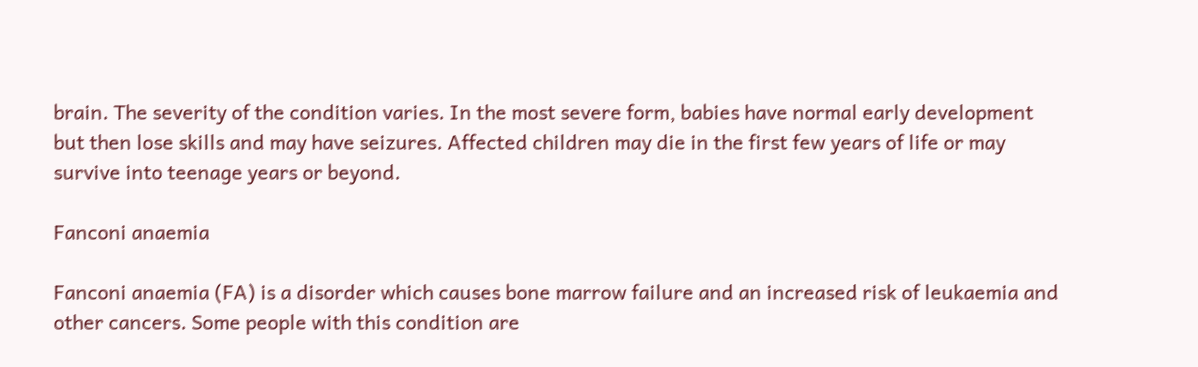brain. The severity of the condition varies. In the most severe form, babies have normal early development but then lose skills and may have seizures. Affected children may die in the first few years of life or may survive into teenage years or beyond.

Fanconi anaemia

Fanconi anaemia (FA) is a disorder which causes bone marrow failure and an increased risk of leukaemia and other cancers. Some people with this condition are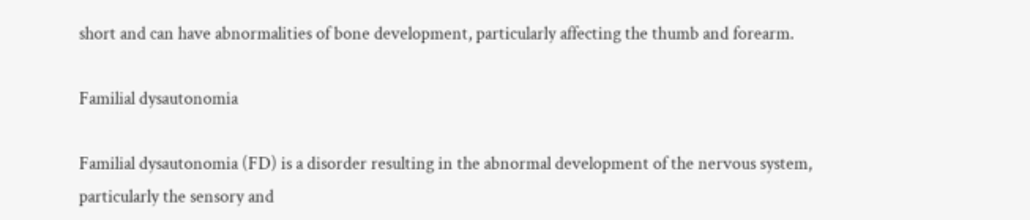short and can have abnormalities of bone development, particularly affecting the thumb and forearm.

Familial dysautonomia

Familial dysautonomia (FD) is a disorder resulting in the abnormal development of the nervous system, particularly the sensory and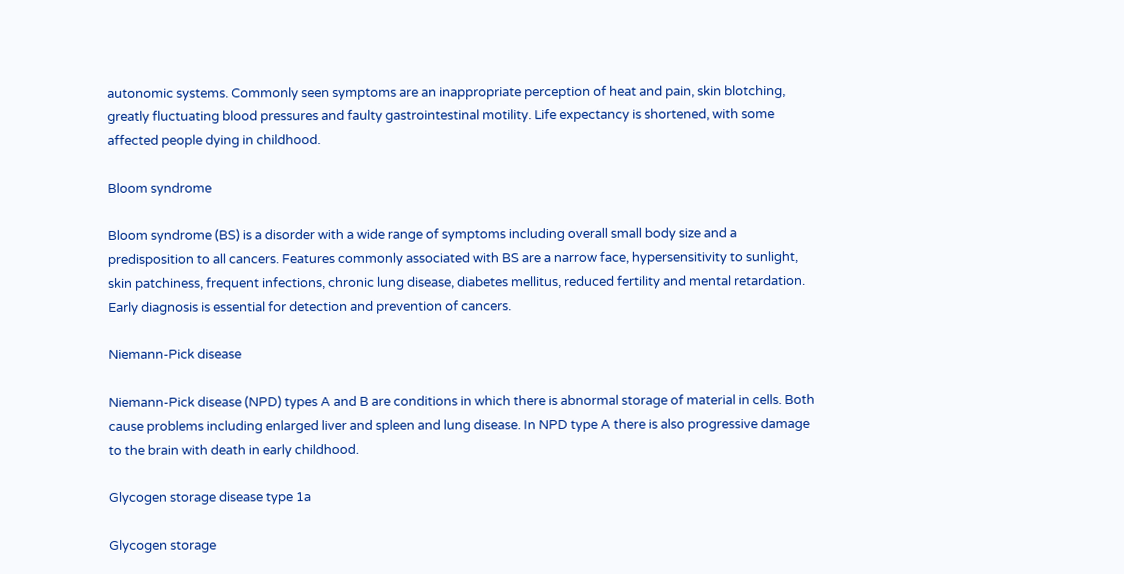autonomic systems. Commonly seen symptoms are an inappropriate perception of heat and pain, skin blotching, greatly fluctuating blood pressures and faulty gastrointestinal motility. Life expectancy is shortened, with some affected people dying in childhood.

Bloom syndrome

Bloom syndrome (BS) is a disorder with a wide range of symptoms including overall small body size and a predisposition to all cancers. Features commonly associated with BS are a narrow face, hypersensitivity to sunlight, skin patchiness, frequent infections, chronic lung disease, diabetes mellitus, reduced fertility and mental retardation. Early diagnosis is essential for detection and prevention of cancers.

Niemann-Pick disease

Niemann-Pick disease (NPD) types A and B are conditions in which there is abnormal storage of material in cells. Both cause problems including enlarged liver and spleen and lung disease. In NPD type A there is also progressive damage to the brain with death in early childhood.

Glycogen storage disease type 1a

Glycogen storage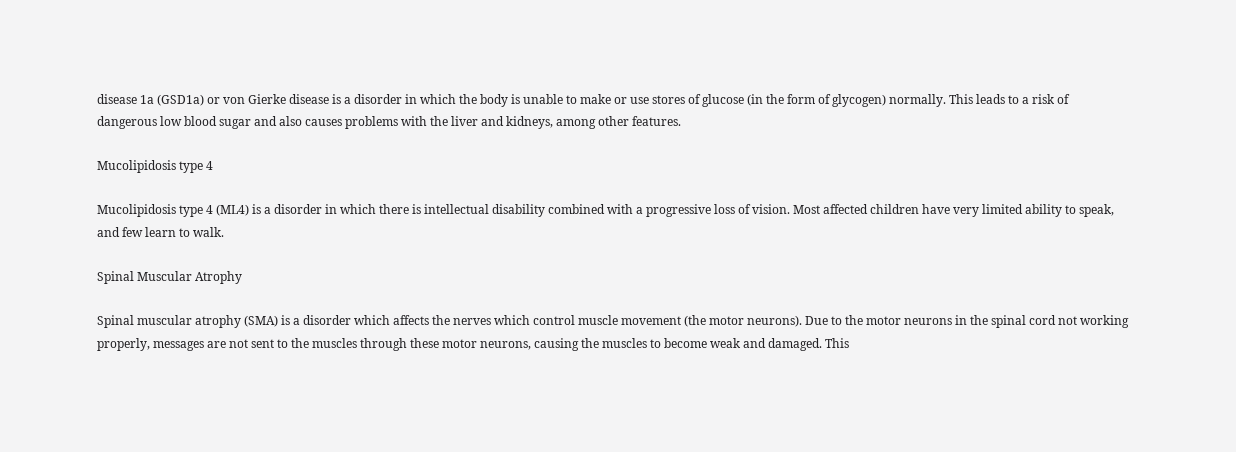disease 1a (GSD1a) or von Gierke disease is a disorder in which the body is unable to make or use stores of glucose (in the form of glycogen) normally. This leads to a risk of dangerous low blood sugar and also causes problems with the liver and kidneys, among other features.

Mucolipidosis type 4

Mucolipidosis type 4 (ML4) is a disorder in which there is intellectual disability combined with a progressive loss of vision. Most affected children have very limited ability to speak, and few learn to walk.

Spinal Muscular Atrophy

Spinal muscular atrophy (SMA) is a disorder which affects the nerves which control muscle movement (the motor neurons). Due to the motor neurons in the spinal cord not working properly, messages are not sent to the muscles through these motor neurons, causing the muscles to become weak and damaged. This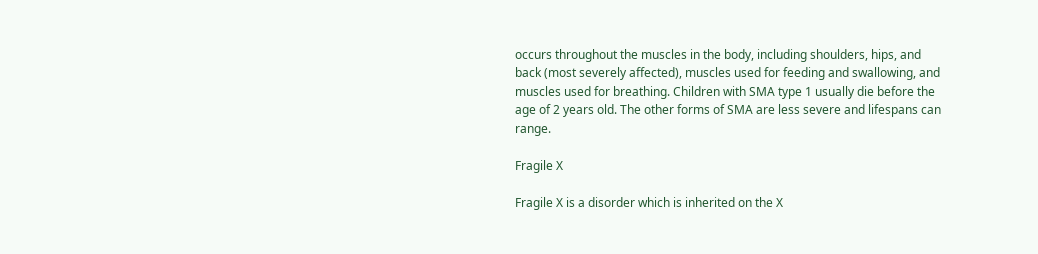occurs throughout the muscles in the body, including shoulders, hips, and back (most severely affected), muscles used for feeding and swallowing, and muscles used for breathing. Children with SMA type 1 usually die before the age of 2 years old. The other forms of SMA are less severe and lifespans can range.

Fragile X

Fragile X is a disorder which is inherited on the X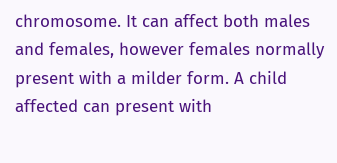chromosome. It can affect both males and females, however females normally present with a milder form. A child affected can present with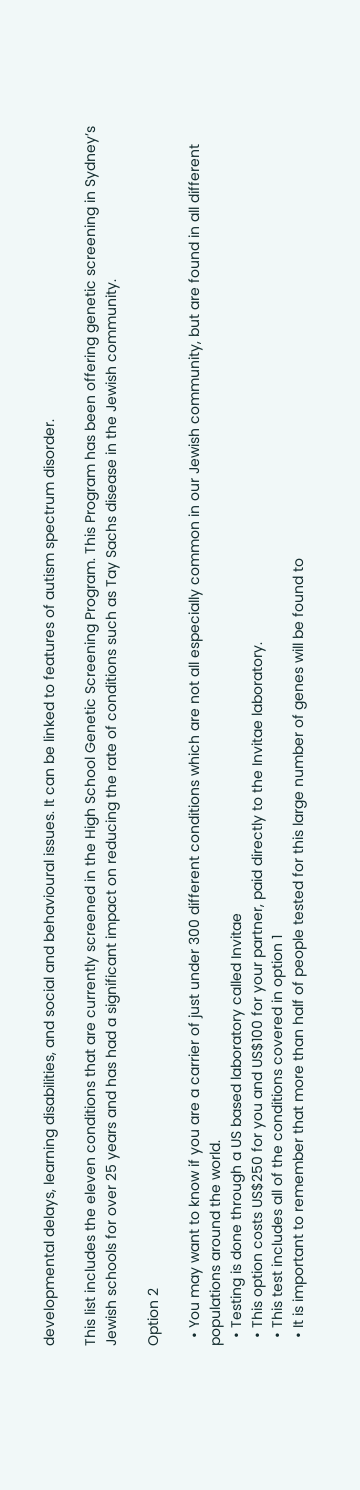developmental delays, learning disabilities, and social and behavioural issues. It can be linked to features of autism spectrum disorder.

This list includes the eleven conditions that are currently screened in the High School Genetic Screening Program. This Program has been offering genetic screening in Sydney’s Jewish schools for over 25 years and has had a significant impact on reducing the rate of conditions such as Tay Sachs disease in the Jewish community.

Option 2

  • You may want to know if you are a carrier of just under 300 different conditions which are not all especially common in our Jewish community, but are found in all different populations around the world.
  • Testing is done through a US based laboratory called Invitae
  • This option costs US$250 for you and US$100 for your partner, paid directly to the Invitae laboratory.
  • This test includes all of the conditions covered in option 1
  • It is important to remember that more than half of people tested for this large number of genes will be found to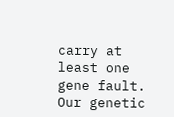carry at least one gene fault. Our genetic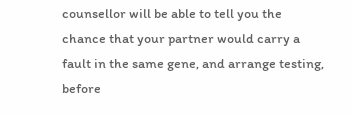counsellor will be able to tell you the chance that your partner would carry a fault in the same gene, and arrange testing, before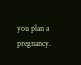you plan a pregnancy.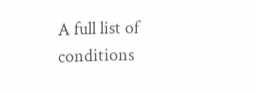A full list of conditions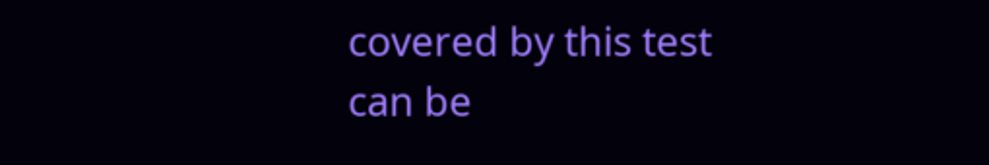covered by this test can be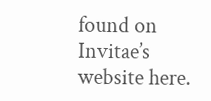found on Invitae’s website here.